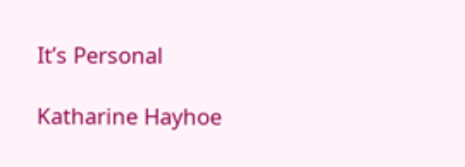It’s Personal

Katharine Hayhoe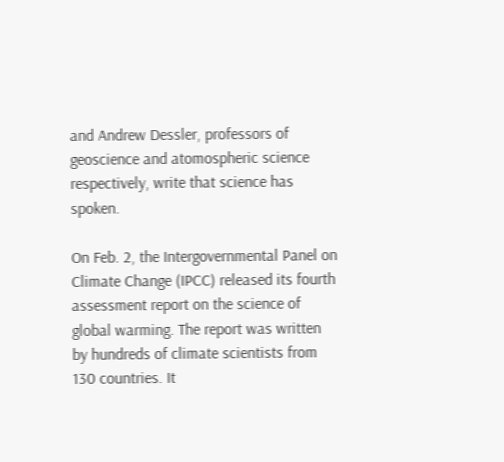and Andrew Dessler, professors of geoscience and atomospheric science respectively, write that science has spoken.

On Feb. 2, the Intergovernmental Panel on Climate Change (IPCC) released its fourth assessment report on the science of global warming. The report was written by hundreds of climate scientists from 130 countries. It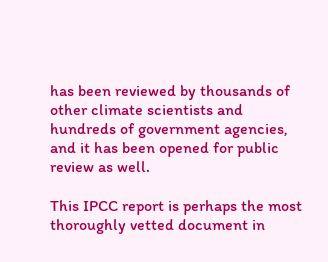has been reviewed by thousands of other climate scientists and hundreds of government agencies, and it has been opened for public review as well.

This IPCC report is perhaps the most thoroughly vetted document in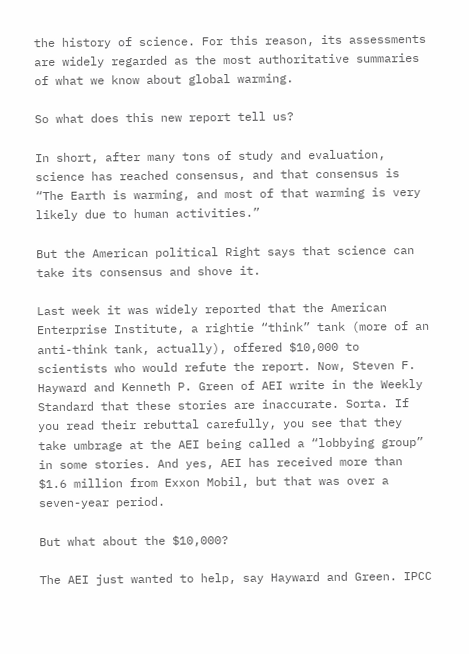the history of science. For this reason, its assessments are widely regarded as the most authoritative summaries of what we know about global warming.

So what does this new report tell us?

In short, after many tons of study and evaluation, science has reached consensus, and that consensus is “The Earth is warming, and most of that warming is very likely due to human activities.”

But the American political Right says that science can take its consensus and shove it.

Last week it was widely reported that the American Enterprise Institute, a rightie “think” tank (more of an anti-think tank, actually), offered $10,000 to scientists who would refute the report. Now, Steven F. Hayward and Kenneth P. Green of AEI write in the Weekly Standard that these stories are inaccurate. Sorta. If you read their rebuttal carefully, you see that they take umbrage at the AEI being called a “lobbying group” in some stories. And yes, AEI has received more than $1.6 million from Exxon Mobil, but that was over a seven-year period.

But what about the $10,000?

The AEI just wanted to help, say Hayward and Green. IPCC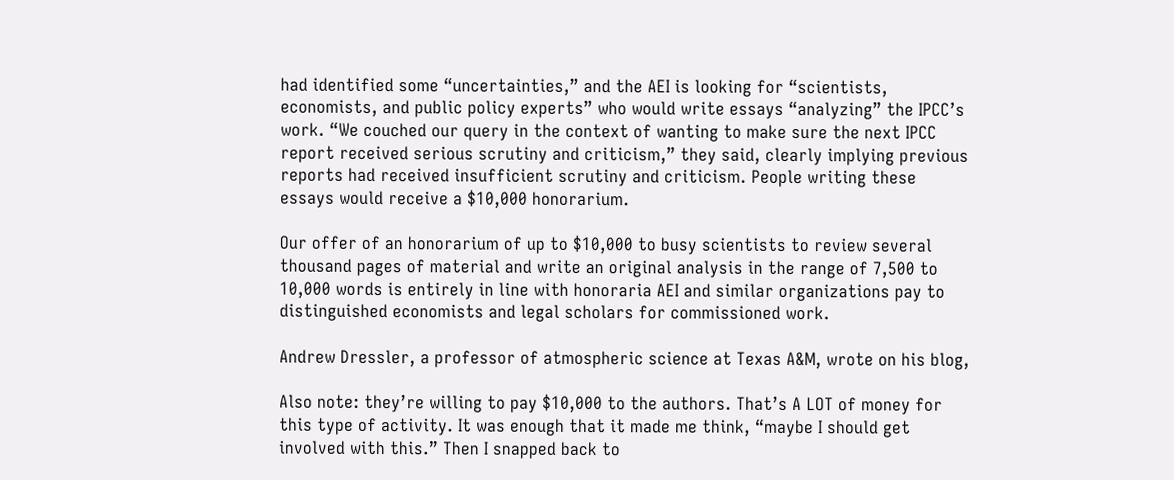had identified some “uncertainties,” and the AEI is looking for “scientists, economists, and public policy experts” who would write essays “analyzing” the IPCC’s work. “We couched our query in the context of wanting to make sure the next IPCC report received serious scrutiny and criticism,” they said, clearly implying previous reports had received insufficient scrutiny and criticism. People writing these essays would receive a $10,000 honorarium.

Our offer of an honorarium of up to $10,000 to busy scientists to review several thousand pages of material and write an original analysis in the range of 7,500 to 10,000 words is entirely in line with honoraria AEI and similar organizations pay to distinguished economists and legal scholars for commissioned work.

Andrew Dressler, a professor of atmospheric science at Texas A&M, wrote on his blog,

Also note: they’re willing to pay $10,000 to the authors. That’s A LOT of money for this type of activity. It was enough that it made me think, “maybe I should get involved with this.” Then I snapped back to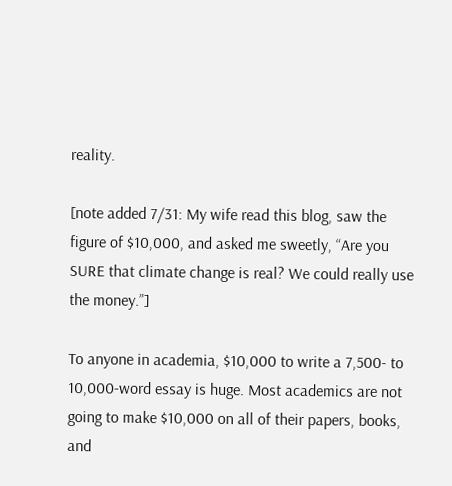reality.

[note added 7/31: My wife read this blog, saw the figure of $10,000, and asked me sweetly, “Are you SURE that climate change is real? We could really use the money.”]

To anyone in academia, $10,000 to write a 7,500- to 10,000-word essay is huge. Most academics are not going to make $10,000 on all of their papers, books, and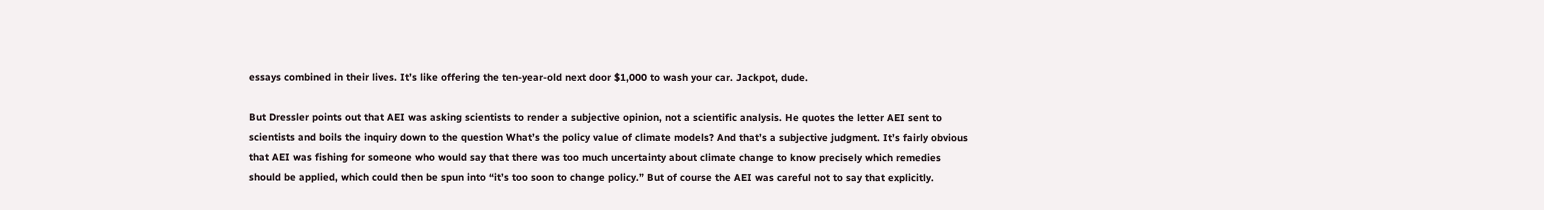essays combined in their lives. It’s like offering the ten-year-old next door $1,000 to wash your car. Jackpot, dude.

But Dressler points out that AEI was asking scientists to render a subjective opinion, not a scientific analysis. He quotes the letter AEI sent to scientists and boils the inquiry down to the question What’s the policy value of climate models? And that’s a subjective judgment. It’s fairly obvious that AEI was fishing for someone who would say that there was too much uncertainty about climate change to know precisely which remedies should be applied, which could then be spun into “it’s too soon to change policy.” But of course the AEI was careful not to say that explicitly.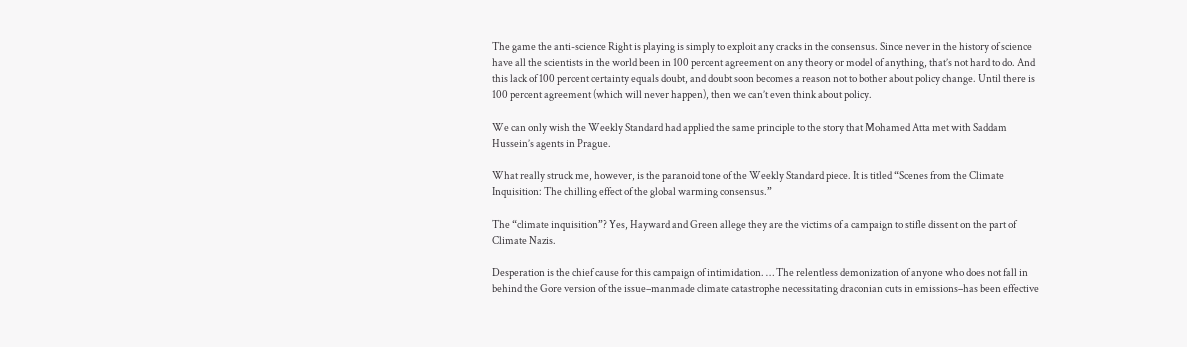The game the anti-science Right is playing is simply to exploit any cracks in the consensus. Since never in the history of science have all the scientists in the world been in 100 percent agreement on any theory or model of anything, that’s not hard to do. And this lack of 100 percent certainty equals doubt, and doubt soon becomes a reason not to bother about policy change. Until there is 100 percent agreement (which will never happen), then we can’t even think about policy.

We can only wish the Weekly Standard had applied the same principle to the story that Mohamed Atta met with Saddam Hussein’s agents in Prague.

What really struck me, however, is the paranoid tone of the Weekly Standard piece. It is titled “Scenes from the Climate Inquisition: The chilling effect of the global warming consensus.”

The “climate inquisition”? Yes, Hayward and Green allege they are the victims of a campaign to stifle dissent on the part of Climate Nazis.

Desperation is the chief cause for this campaign of intimidation. … The relentless demonization of anyone who does not fall in behind the Gore version of the issue–manmade climate catastrophe necessitating draconian cuts in emissions–has been effective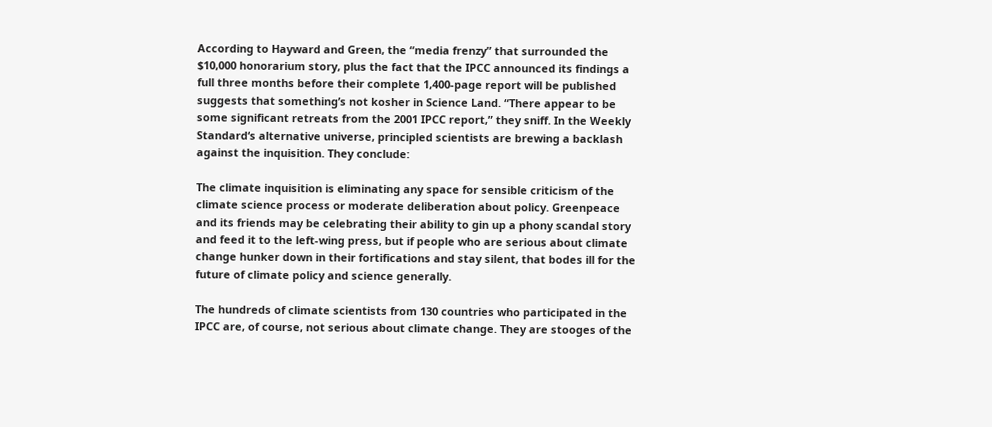According to Hayward and Green, the “media frenzy” that surrounded the $10,000 honorarium story, plus the fact that the IPCC announced its findings a full three months before their complete 1,400-page report will be published suggests that something’s not kosher in Science Land. “There appear to be some significant retreats from the 2001 IPCC report,” they sniff. In the Weekly Standard‘s alternative universe, principled scientists are brewing a backlash against the inquisition. They conclude:

The climate inquisition is eliminating any space for sensible criticism of the climate science process or moderate deliberation about policy. Greenpeace and its friends may be celebrating their ability to gin up a phony scandal story and feed it to the left-wing press, but if people who are serious about climate change hunker down in their fortifications and stay silent, that bodes ill for the future of climate policy and science generally.

The hundreds of climate scientists from 130 countries who participated in the IPCC are, of course, not serious about climate change. They are stooges of the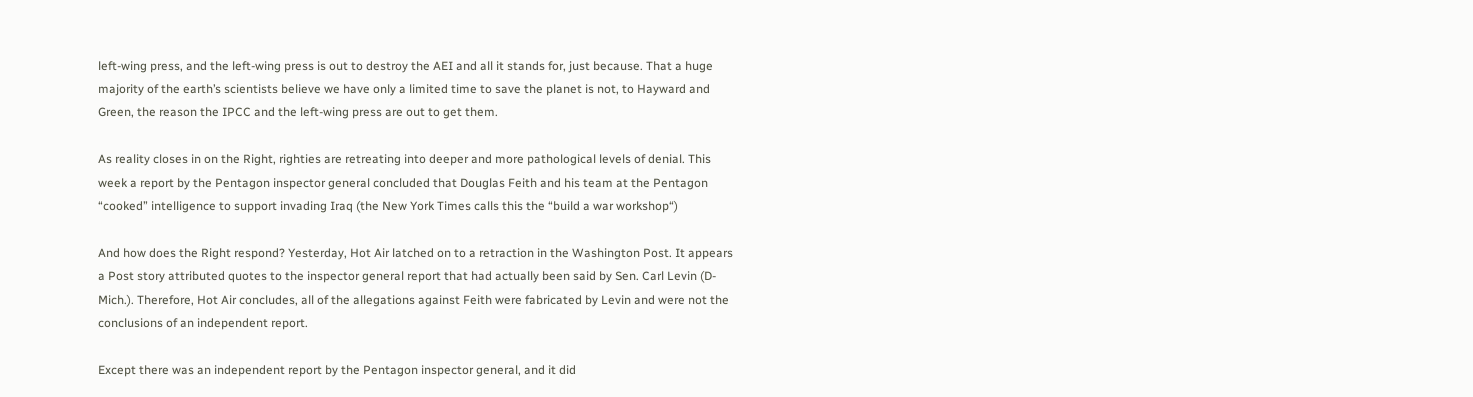left-wing press, and the left-wing press is out to destroy the AEI and all it stands for, just because. That a huge majority of the earth’s scientists believe we have only a limited time to save the planet is not, to Hayward and Green, the reason the IPCC and the left-wing press are out to get them.

As reality closes in on the Right, righties are retreating into deeper and more pathological levels of denial. This week a report by the Pentagon inspector general concluded that Douglas Feith and his team at the Pentagon “cooked” intelligence to support invading Iraq (the New York Times calls this the “build a war workshop“)

And how does the Right respond? Yesterday, Hot Air latched on to a retraction in the Washington Post. It appears a Post story attributed quotes to the inspector general report that had actually been said by Sen. Carl Levin (D-Mich.). Therefore, Hot Air concludes, all of the allegations against Feith were fabricated by Levin and were not the conclusions of an independent report.

Except there was an independent report by the Pentagon inspector general, and it did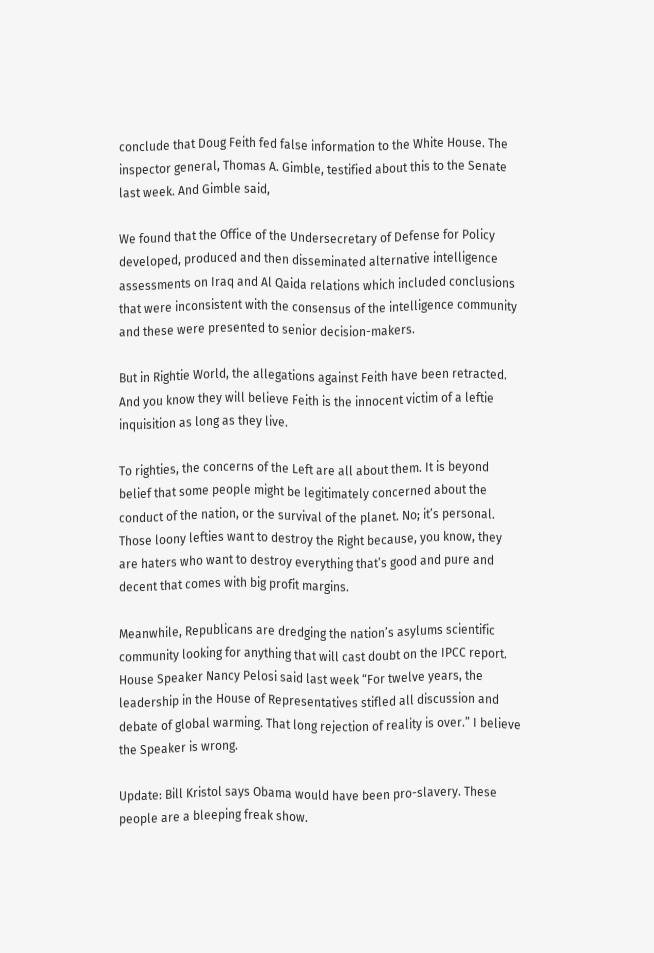conclude that Doug Feith fed false information to the White House. The inspector general, Thomas A. Gimble, testified about this to the Senate last week. And Gimble said,

We found that the Office of the Undersecretary of Defense for Policy developed, produced and then disseminated alternative intelligence assessments on Iraq and Al Qaida relations which included conclusions that were inconsistent with the consensus of the intelligence community and these were presented to senior decision-makers.

But in Rightie World, the allegations against Feith have been retracted. And you know they will believe Feith is the innocent victim of a leftie inquisition as long as they live.

To righties, the concerns of the Left are all about them. It is beyond belief that some people might be legitimately concerned about the conduct of the nation, or the survival of the planet. No; it’s personal. Those loony lefties want to destroy the Right because, you know, they are haters who want to destroy everything that’s good and pure and decent that comes with big profit margins.

Meanwhile, Republicans are dredging the nation’s asylums scientific community looking for anything that will cast doubt on the IPCC report. House Speaker Nancy Pelosi said last week “For twelve years, the leadership in the House of Representatives stifled all discussion and debate of global warming. That long rejection of reality is over.” I believe the Speaker is wrong.

Update: Bill Kristol says Obama would have been pro-slavery. These people are a bleeping freak show.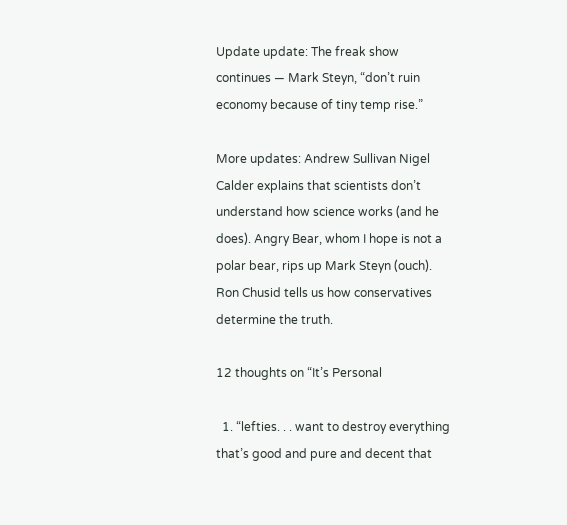Update update: The freak show continues — Mark Steyn, “don’t ruin economy because of tiny temp rise.”

More updates: Andrew Sullivan Nigel Calder explains that scientists don’t understand how science works (and he does). Angry Bear, whom I hope is not a polar bear, rips up Mark Steyn (ouch). Ron Chusid tells us how conservatives determine the truth.

12 thoughts on “It’s Personal

  1. “lefties. . . want to destroy everything that’s good and pure and decent that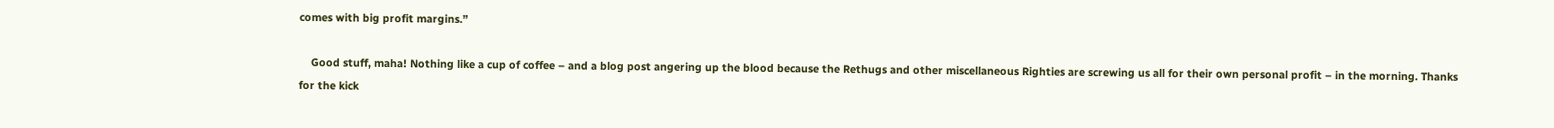comes with big profit margins.”

    Good stuff, maha! Nothing like a cup of coffee – and a blog post angering up the blood because the Rethugs and other miscellaneous Righties are screwing us all for their own personal profit – in the morning. Thanks for the kick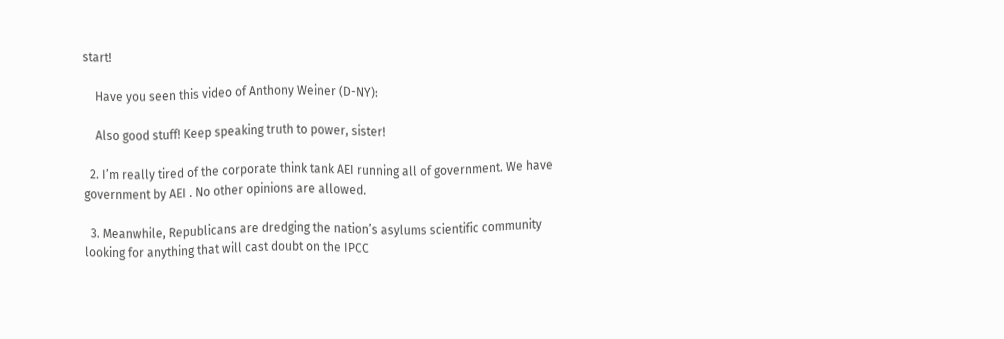start!

    Have you seen this video of Anthony Weiner (D-NY):

    Also good stuff! Keep speaking truth to power, sister!

  2. I’m really tired of the corporate think tank AEI running all of government. We have government by AEI . No other opinions are allowed.

  3. Meanwhile, Republicans are dredging the nation’s asylums scientific community looking for anything that will cast doubt on the IPCC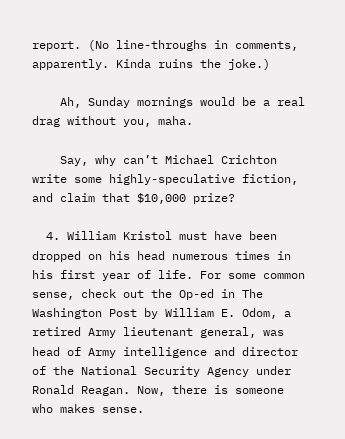report. (No line-throughs in comments, apparently. Kinda ruins the joke.)

    Ah, Sunday mornings would be a real drag without you, maha.

    Say, why can’t Michael Crichton write some highly-speculative fiction, and claim that $10,000 prize?

  4. William Kristol must have been dropped on his head numerous times in his first year of life. For some common sense, check out the Op-ed in The Washington Post by William E. Odom, a retired Army lieutenant general, was head of Army intelligence and director of the National Security Agency under Ronald Reagan. Now, there is someone who makes sense.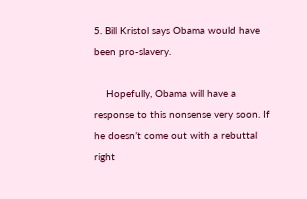5. Bill Kristol says Obama would have been pro-slavery.

    Hopefully, Obama will have a response to this nonsense very soon. If he doesn’t come out with a rebuttal right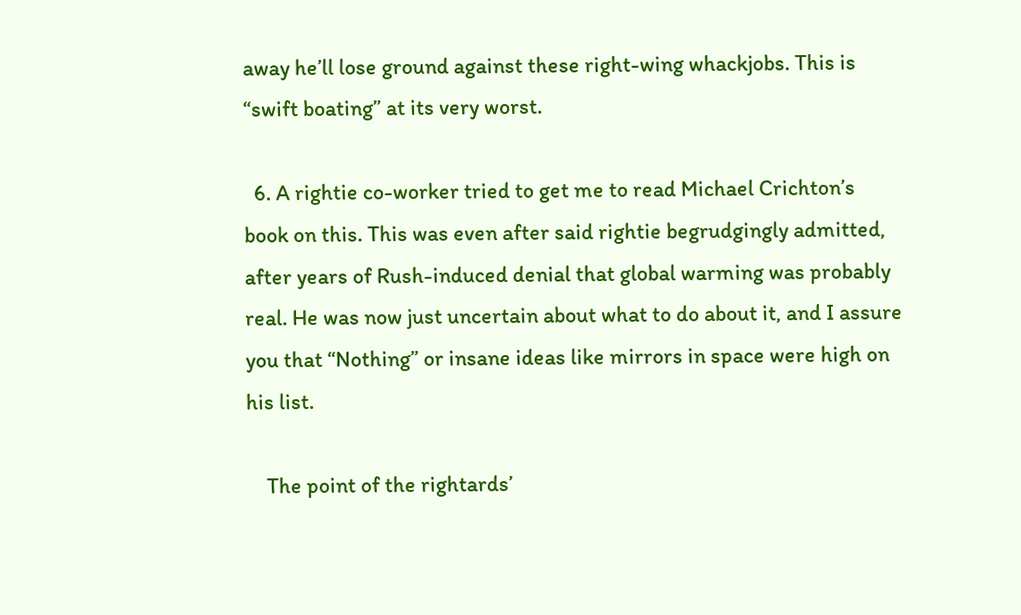away he’ll lose ground against these right-wing whackjobs. This is “swift boating” at its very worst.

  6. A rightie co-worker tried to get me to read Michael Crichton’s book on this. This was even after said rightie begrudgingly admitted, after years of Rush-induced denial that global warming was probably real. He was now just uncertain about what to do about it, and I assure you that “Nothing” or insane ideas like mirrors in space were high on his list.

    The point of the rightards’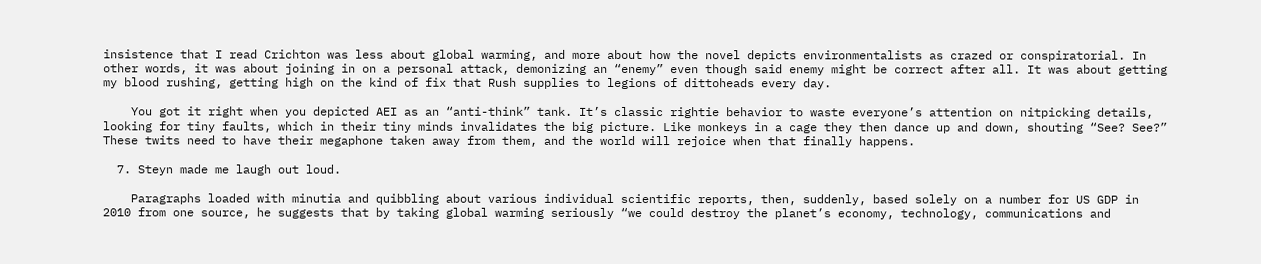insistence that I read Crichton was less about global warming, and more about how the novel depicts environmentalists as crazed or conspiratorial. In other words, it was about joining in on a personal attack, demonizing an “enemy” even though said enemy might be correct after all. It was about getting my blood rushing, getting high on the kind of fix that Rush supplies to legions of dittoheads every day.

    You got it right when you depicted AEI as an “anti-think” tank. It’s classic rightie behavior to waste everyone’s attention on nitpicking details, looking for tiny faults, which in their tiny minds invalidates the big picture. Like monkeys in a cage they then dance up and down, shouting “See? See?” These twits need to have their megaphone taken away from them, and the world will rejoice when that finally happens.

  7. Steyn made me laugh out loud.

    Paragraphs loaded with minutia and quibbling about various individual scientific reports, then, suddenly, based solely on a number for US GDP in 2010 from one source, he suggests that by taking global warming seriously “we could destroy the planet’s economy, technology, communications and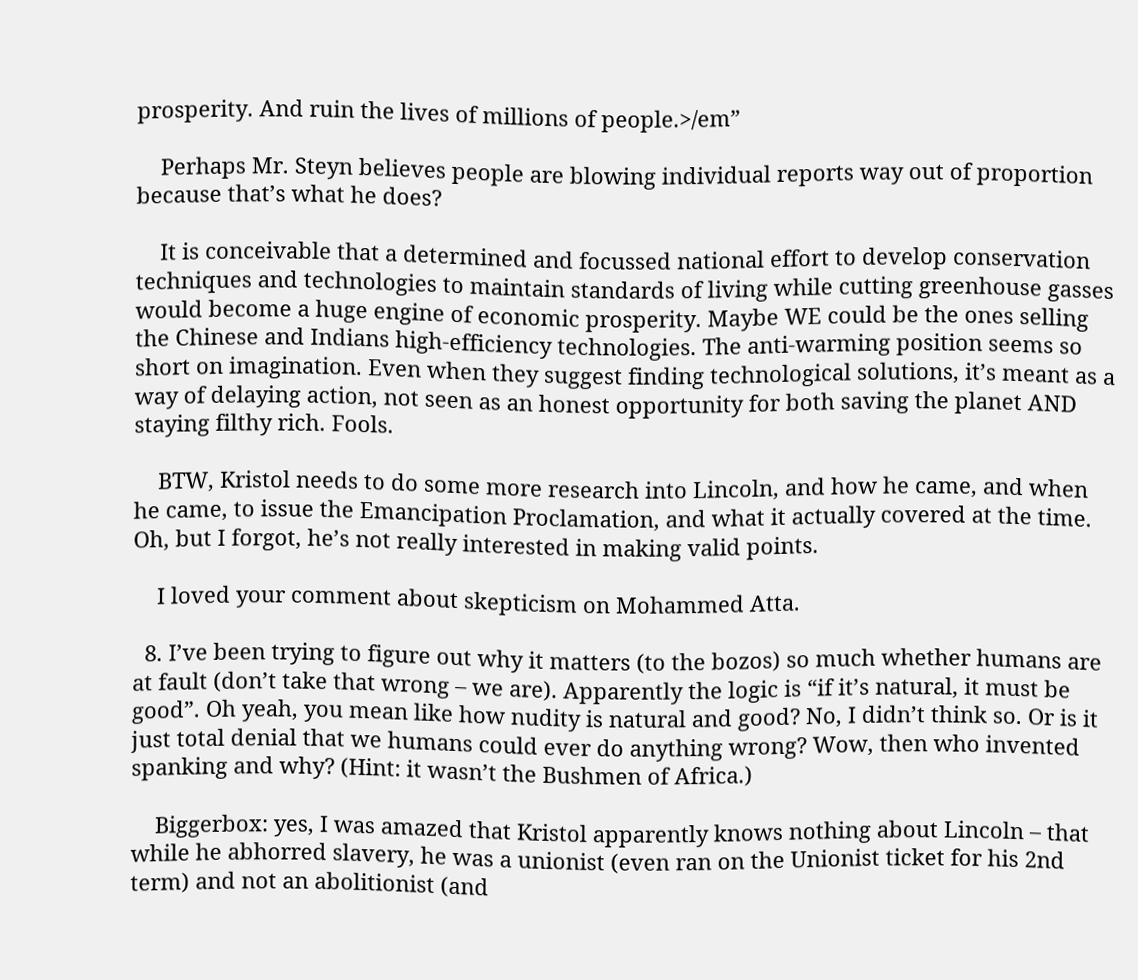prosperity. And ruin the lives of millions of people.>/em”

    Perhaps Mr. Steyn believes people are blowing individual reports way out of proportion because that’s what he does?

    It is conceivable that a determined and focussed national effort to develop conservation techniques and technologies to maintain standards of living while cutting greenhouse gasses would become a huge engine of economic prosperity. Maybe WE could be the ones selling the Chinese and Indians high-efficiency technologies. The anti-warming position seems so short on imagination. Even when they suggest finding technological solutions, it’s meant as a way of delaying action, not seen as an honest opportunity for both saving the planet AND staying filthy rich. Fools.

    BTW, Kristol needs to do some more research into Lincoln, and how he came, and when he came, to issue the Emancipation Proclamation, and what it actually covered at the time. Oh, but I forgot, he’s not really interested in making valid points.

    I loved your comment about skepticism on Mohammed Atta.

  8. I’ve been trying to figure out why it matters (to the bozos) so much whether humans are at fault (don’t take that wrong – we are). Apparently the logic is “if it’s natural, it must be good”. Oh yeah, you mean like how nudity is natural and good? No, I didn’t think so. Or is it just total denial that we humans could ever do anything wrong? Wow, then who invented spanking and why? (Hint: it wasn’t the Bushmen of Africa.)

    Biggerbox: yes, I was amazed that Kristol apparently knows nothing about Lincoln – that while he abhorred slavery, he was a unionist (even ran on the Unionist ticket for his 2nd term) and not an abolitionist (and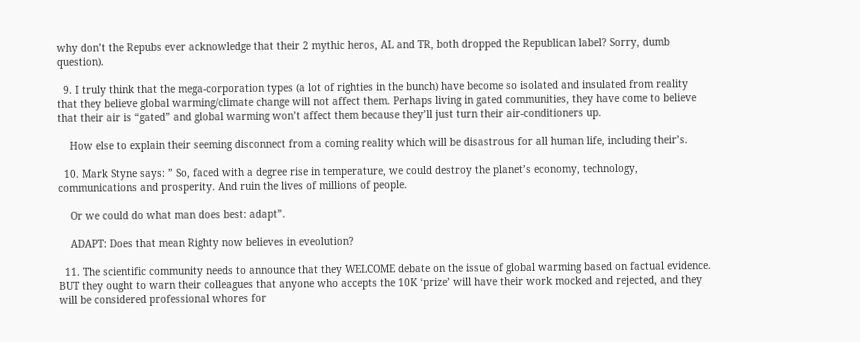why don’t the Repubs ever acknowledge that their 2 mythic heros, AL and TR, both dropped the Republican label? Sorry, dumb question).

  9. I truly think that the mega-corporation types (a lot of righties in the bunch) have become so isolated and insulated from reality that they believe global warming/climate change will not affect them. Perhaps living in gated communities, they have come to believe that their air is “gated” and global warming won’t affect them because they’ll just turn their air-conditioners up.

    How else to explain their seeming disconnect from a coming reality which will be disastrous for all human life, including their’s.

  10. Mark Styne says: ” So, faced with a degree rise in temperature, we could destroy the planet’s economy, technology, communications and prosperity. And ruin the lives of millions of people.

    Or we could do what man does best: adapt”.

    ADAPT: Does that mean Righty now believes in eveolution?

  11. The scientific community needs to announce that they WELCOME debate on the issue of global warming based on factual evidence. BUT they ought to warn their colleagues that anyone who accepts the 10K ‘prize’ will have their work mocked and rejected, and they will be considered professional whores for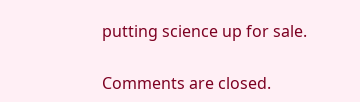putting science up for sale.

Comments are closed.